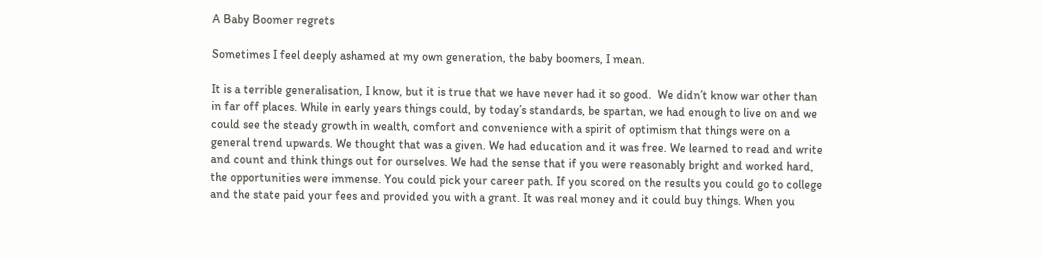A Baby Boomer regrets

Sometimes I feel deeply ashamed at my own generation, the baby boomers, I mean.

It is a terrible generalisation, I know, but it is true that we have never had it so good.  We didn’t know war other than in far off places. While in early years things could, by today’s standards, be spartan, we had enough to live on and we could see the steady growth in wealth, comfort and convenience with a spirit of optimism that things were on a general trend upwards. We thought that was a given. We had education and it was free. We learned to read and write and count and think things out for ourselves. We had the sense that if you were reasonably bright and worked hard, the opportunities were immense. You could pick your career path. If you scored on the results you could go to college and the state paid your fees and provided you with a grant. It was real money and it could buy things. When you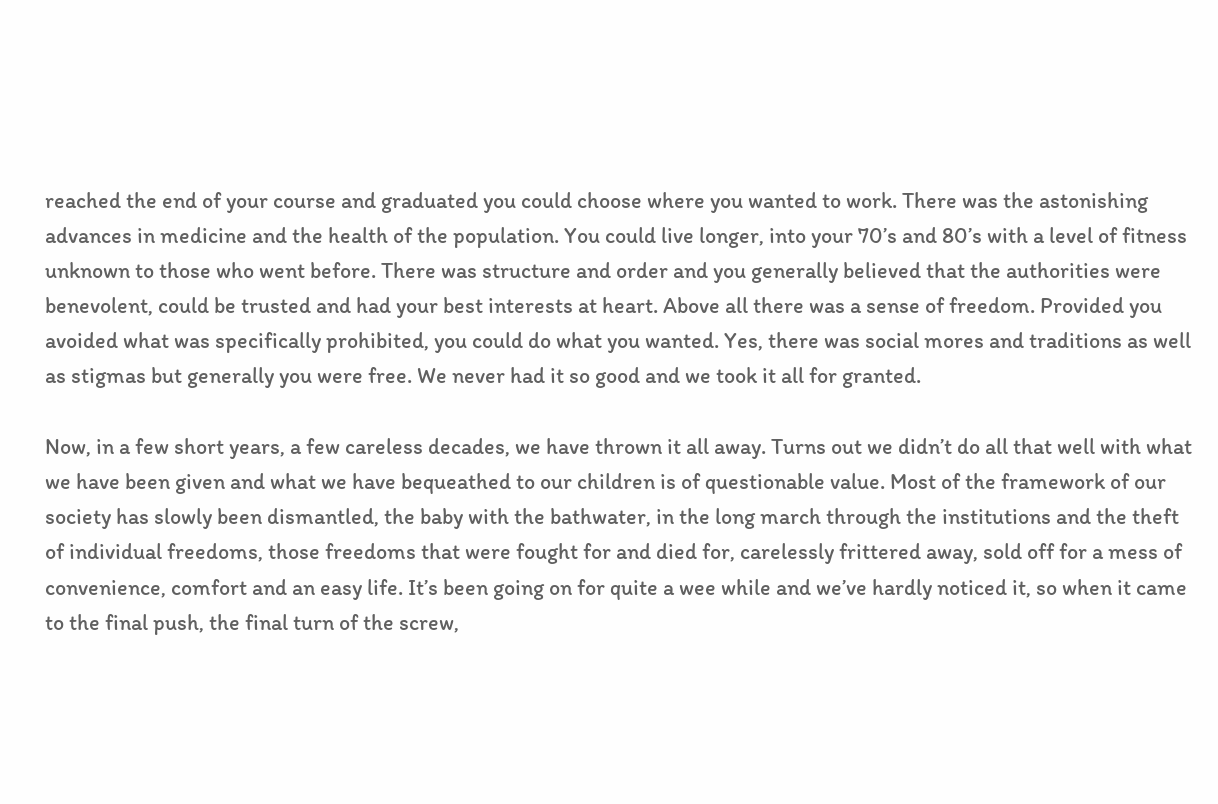reached the end of your course and graduated you could choose where you wanted to work. There was the astonishing advances in medicine and the health of the population. You could live longer, into your 70’s and 80’s with a level of fitness unknown to those who went before. There was structure and order and you generally believed that the authorities were benevolent, could be trusted and had your best interests at heart. Above all there was a sense of freedom. Provided you avoided what was specifically prohibited, you could do what you wanted. Yes, there was social mores and traditions as well as stigmas but generally you were free. We never had it so good and we took it all for granted.

Now, in a few short years, a few careless decades, we have thrown it all away. Turns out we didn’t do all that well with what we have been given and what we have bequeathed to our children is of questionable value. Most of the framework of our society has slowly been dismantled, the baby with the bathwater, in the long march through the institutions and the theft of individual freedoms, those freedoms that were fought for and died for, carelessly frittered away, sold off for a mess of convenience, comfort and an easy life. It’s been going on for quite a wee while and we’ve hardly noticed it, so when it came to the final push, the final turn of the screw,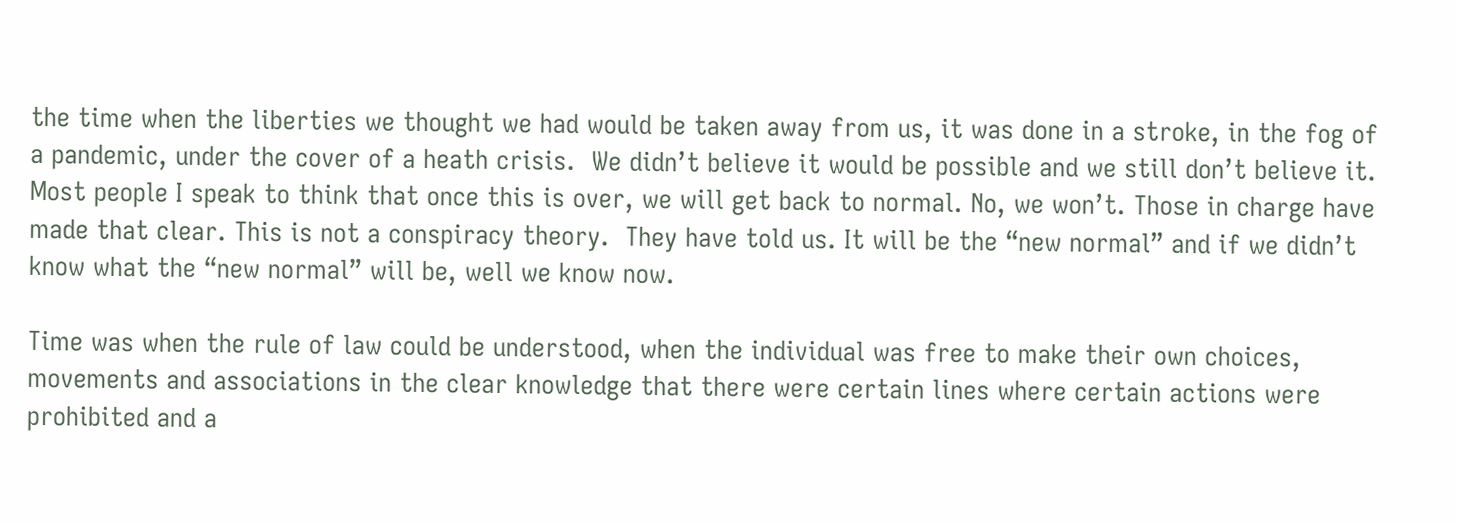the time when the liberties we thought we had would be taken away from us, it was done in a stroke, in the fog of a pandemic, under the cover of a heath crisis.  We didn’t believe it would be possible and we still don’t believe it. Most people I speak to think that once this is over, we will get back to normal. No, we won’t. Those in charge have made that clear. This is not a conspiracy theory.  They have told us. It will be the “new normal” and if we didn’t know what the “new normal” will be, well we know now.

Time was when the rule of law could be understood, when the individual was free to make their own choices, movements and associations in the clear knowledge that there were certain lines where certain actions were prohibited and a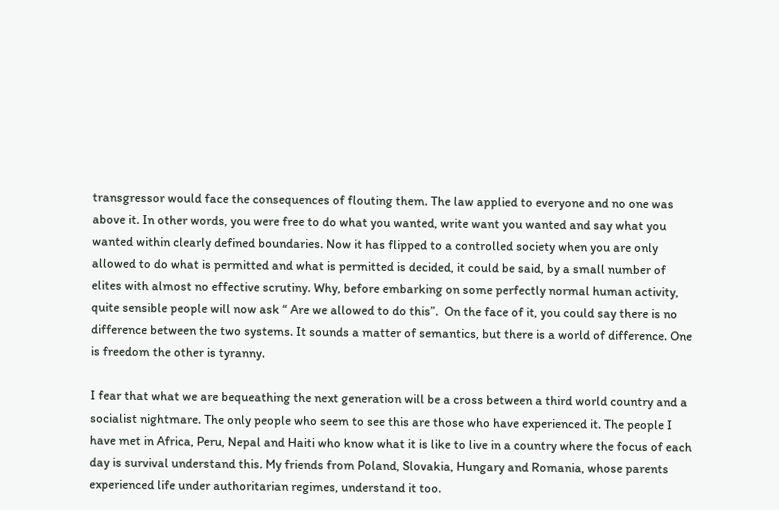transgressor would face the consequences of flouting them. The law applied to everyone and no one was above it. In other words, you were free to do what you wanted, write want you wanted and say what you wanted within clearly defined boundaries. Now it has flipped to a controlled society when you are only allowed to do what is permitted and what is permitted is decided, it could be said, by a small number of elites with almost no effective scrutiny. Why, before embarking on some perfectly normal human activity, quite sensible people will now ask “ Are we allowed to do this”.  On the face of it, you could say there is no difference between the two systems. It sounds a matter of semantics, but there is a world of difference. One is freedom the other is tyranny.

I fear that what we are bequeathing the next generation will be a cross between a third world country and a socialist nightmare. The only people who seem to see this are those who have experienced it. The people I have met in Africa, Peru, Nepal and Haiti who know what it is like to live in a country where the focus of each day is survival understand this. My friends from Poland, Slovakia, Hungary and Romania, whose parents experienced life under authoritarian regimes, understand it too.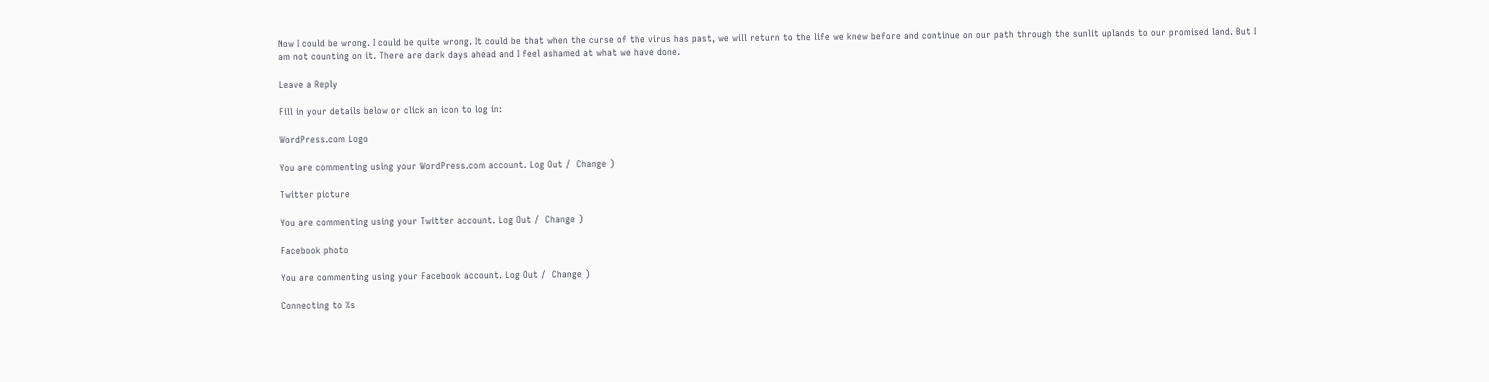Now I could be wrong. I could be quite wrong. It could be that when the curse of the virus has past, we will return to the life we knew before and continue on our path through the sunlit uplands to our promised land. But I am not counting on it. There are dark days ahead and I feel ashamed at what we have done.

Leave a Reply

Fill in your details below or click an icon to log in:

WordPress.com Logo

You are commenting using your WordPress.com account. Log Out /  Change )

Twitter picture

You are commenting using your Twitter account. Log Out /  Change )

Facebook photo

You are commenting using your Facebook account. Log Out /  Change )

Connecting to %s